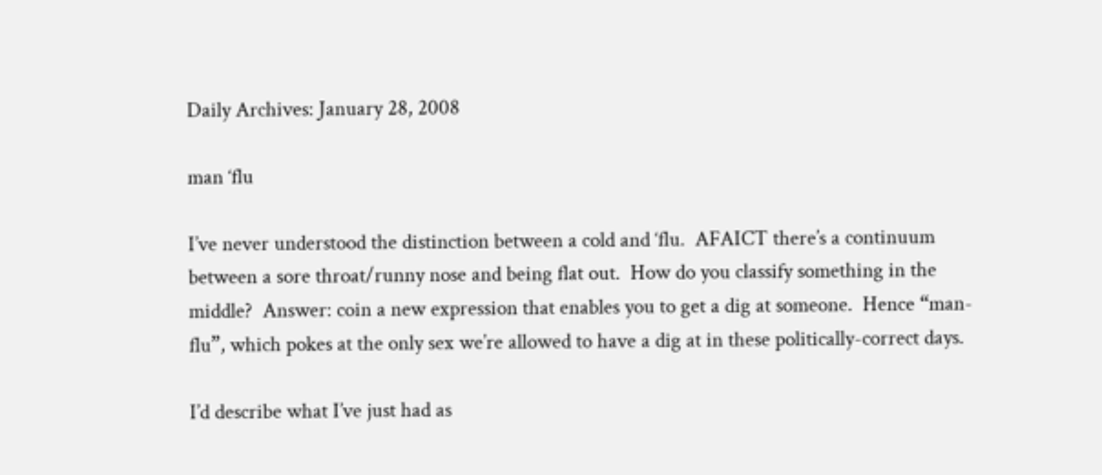Daily Archives: January 28, 2008

man ‘flu

I’ve never understood the distinction between a cold and ‘flu.  AFAICT there’s a continuum between a sore throat/runny nose and being flat out.  How do you classify something in the middle?  Answer: coin a new expression that enables you to get a dig at someone.  Hence “man-flu”, which pokes at the only sex we’re allowed to have a dig at in these politically-correct days.

I’d describe what I’ve just had as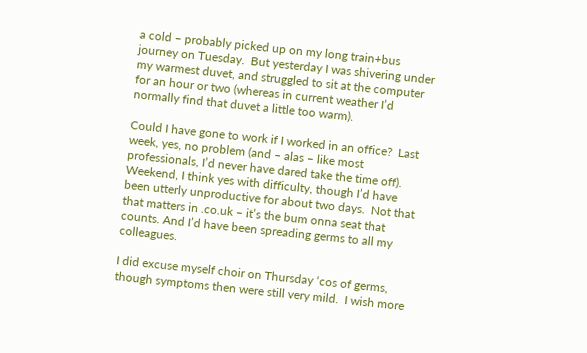a cold – probably picked up on my long train+bus journey on Tuesday.  But yesterday I was shivering under my warmest duvet, and struggled to sit at the computer for an hour or two (whereas in current weather I’d normally find that duvet a little too warm).

Could I have gone to work if I worked in an office?  Last week, yes, no problem (and – alas – like most professionals, I’d never have dared take the time off).  Weekend, I think yes with difficulty, though I’d have been utterly unproductive for about two days.  Not that that matters in .co.uk – it’s the bum onna seat that counts. And I’d have been spreading germs to all my colleagues.

I did excuse myself choir on Thursday ‘cos of germs, though symptoms then were still very mild.  I wish more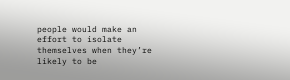people would make an effort to isolate themselves when they’re likely to be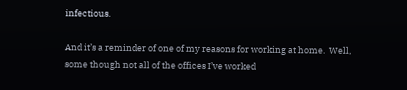infectious.

And it’s a reminder of one of my reasons for working at home.  Well, some though not all of the offices I’ve worked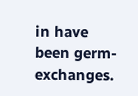in have been germ-exchanges.